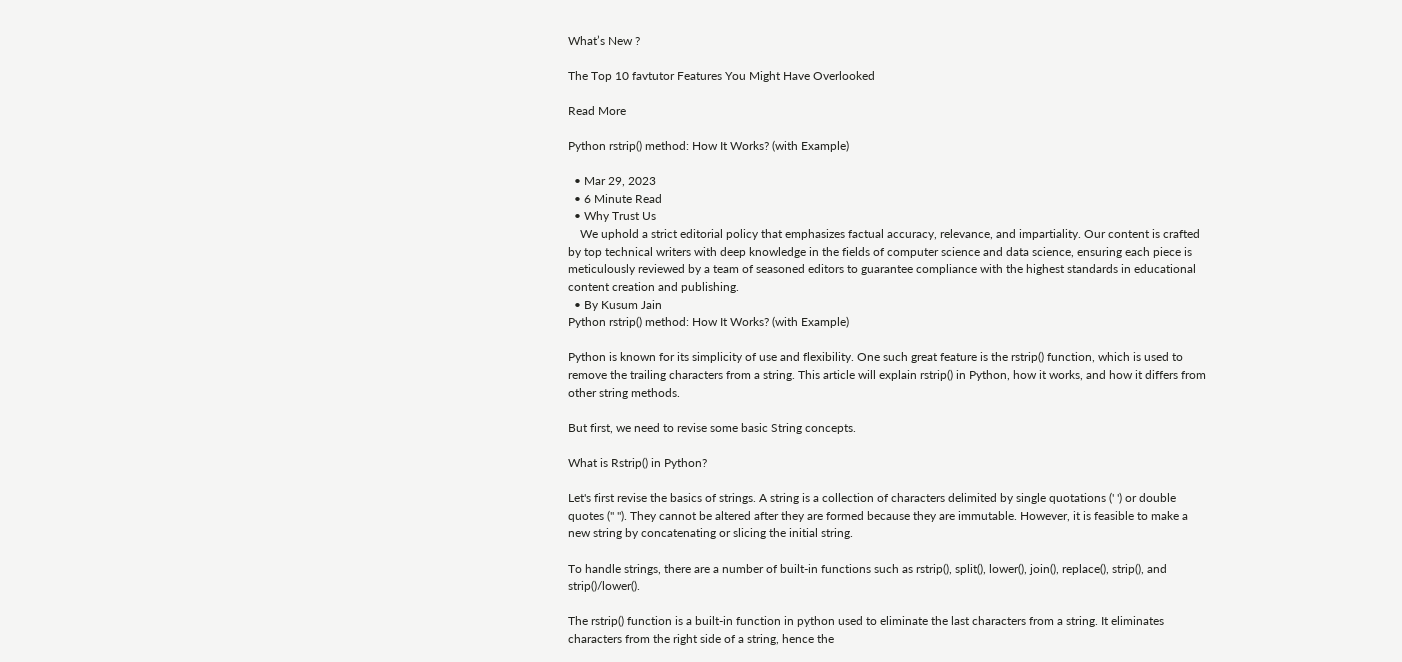What’s New ?

The Top 10 favtutor Features You Might Have Overlooked

Read More

Python rstrip() method: How It Works? (with Example)

  • Mar 29, 2023
  • 6 Minute Read
  • Why Trust Us
    We uphold a strict editorial policy that emphasizes factual accuracy, relevance, and impartiality. Our content is crafted by top technical writers with deep knowledge in the fields of computer science and data science, ensuring each piece is meticulously reviewed by a team of seasoned editors to guarantee compliance with the highest standards in educational content creation and publishing.
  • By Kusum Jain
Python rstrip() method: How It Works? (with Example)

Python is known for its simplicity of use and flexibility. One such great feature is the rstrip() function, which is used to remove the trailing characters from a string. This article will explain rstrip() in Python, how it works, and how it differs from other string methods.

But first, we need to revise some basic String concepts.

What is Rstrip() in Python?

Let's first revise the basics of strings. A string is a collection of characters delimited by single quotations (' ') or double quotes (" "). They cannot be altered after they are formed because they are immutable. However, it is feasible to make a new string by concatenating or slicing the initial string.

To handle strings, there are a number of built-in functions such as rstrip(), split(), lower(), join(), replace(), strip(), and strip()/lower().

The rstrip() function is a built-in function in python used to eliminate the last characters from a string. It eliminates characters from the right side of a string, hence the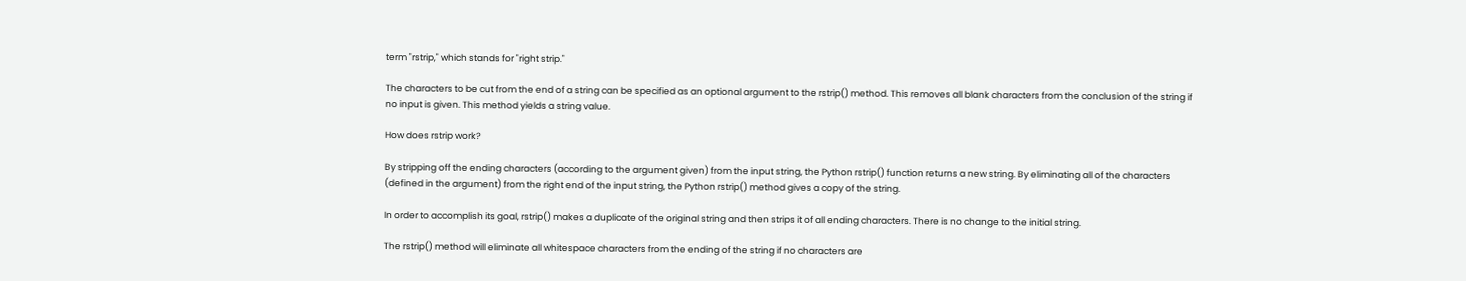term "rstrip," which stands for "right strip."

The characters to be cut from the end of a string can be specified as an optional argument to the rstrip() method. This removes all blank characters from the conclusion of the string if no input is given. This method yields a string value.

How does rstrip work?

By stripping off the ending characters (according to the argument given) from the input string, the Python rstrip() function returns a new string. By eliminating all of the characters (defined in the argument) from the right end of the input string, the Python rstrip() method gives a copy of the string.

In order to accomplish its goal, rstrip() makes a duplicate of the original string and then strips it of all ending characters. There is no change to the initial string.

The rstrip() method will eliminate all whitespace characters from the ending of the string if no characters are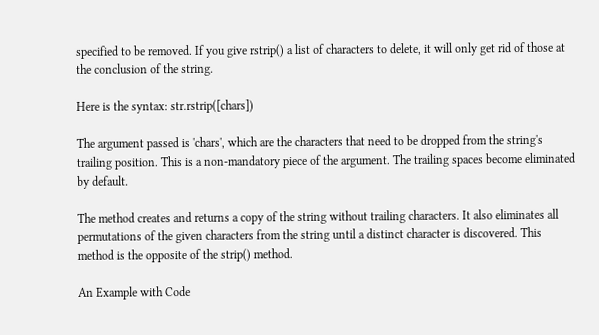specified to be removed. If you give rstrip() a list of characters to delete, it will only get rid of those at the conclusion of the string.

Here is the syntax: str.rstrip([chars])

The argument passed is 'chars', which are the characters that need to be dropped from the string's trailing position. This is a non-mandatory piece of the argument. The trailing spaces become eliminated by default.

The method creates and returns a copy of the string without trailing characters. It also eliminates all permutations of the given characters from the string until a distinct character is discovered. This method is the opposite of the strip() method.

An Example with Code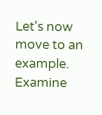Let's now move to an example. Examine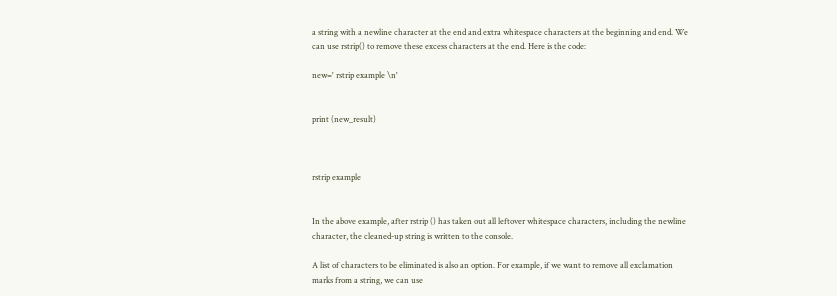a string with a newline character at the end and extra whitespace characters at the beginning and end. We can use rstrip() to remove these excess characters at the end. Here is the code:

new=' rstrip example \n'


print (new_result)



rstrip example


In the above example, after rstrip () has taken out all leftover whitespace characters, including the newline character, the cleaned-up string is written to the console.

A list of characters to be eliminated is also an option. For example, if we want to remove all exclamation marks from a string, we can use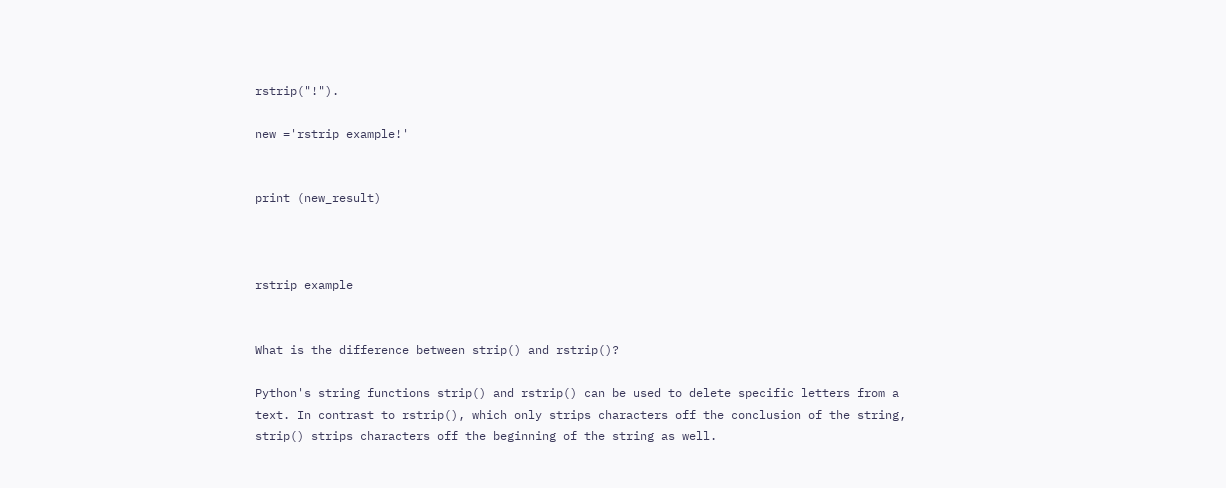rstrip("!").

new ='rstrip example!'


print (new_result)



rstrip example


What is the difference between strip() and rstrip()?

Python's string functions strip() and rstrip() can be used to delete specific letters from a text. In contrast to rstrip(), which only strips characters off the conclusion of the string, strip() strips characters off the beginning of the string as well.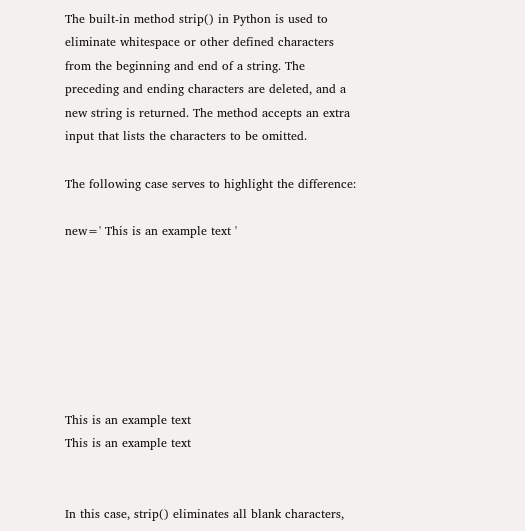The built-in method strip() in Python is used to eliminate whitespace or other defined characters from the beginning and end of a string. The preceding and ending characters are deleted, and a new string is returned. The method accepts an extra input that lists the characters to be omitted.

The following case serves to highlight the difference:

new=' This is an example text '







This is an example text
This is an example text


In this case, strip() eliminates all blank characters,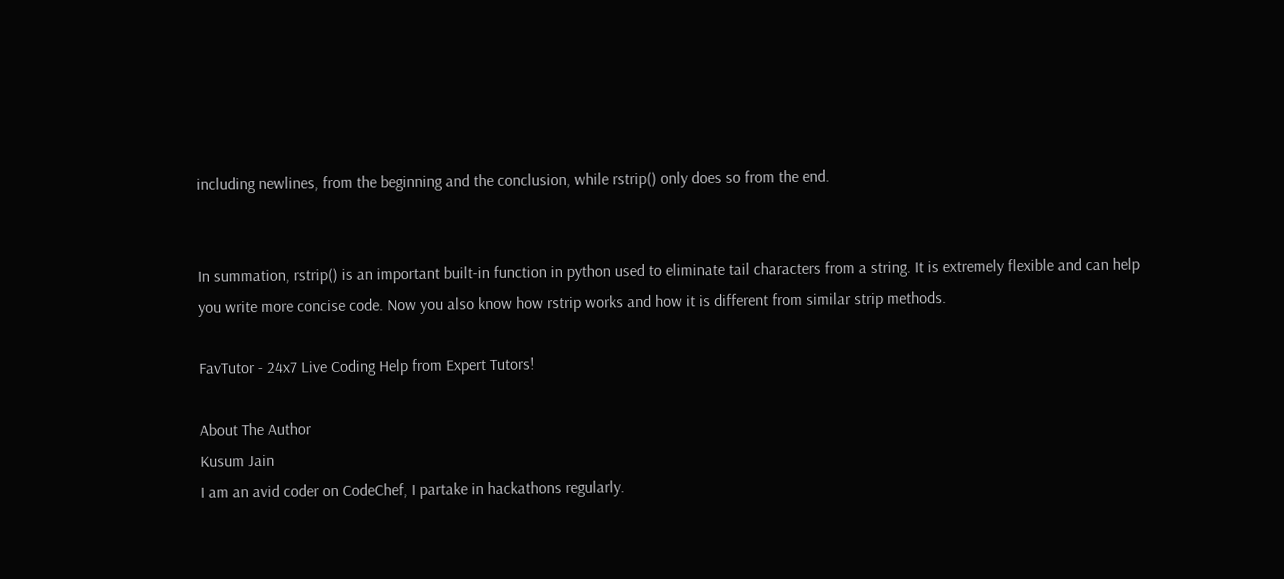including newlines, from the beginning and the conclusion, while rstrip() only does so from the end.


In summation, rstrip() is an important built-in function in python used to eliminate tail characters from a string. It is extremely flexible and can help you write more concise code. Now you also know how rstrip works and how it is different from similar strip methods.

FavTutor - 24x7 Live Coding Help from Expert Tutors!

About The Author
Kusum Jain
I am an avid coder on CodeChef, I partake in hackathons regularly.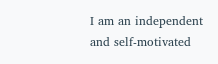I am an independent and self-motivated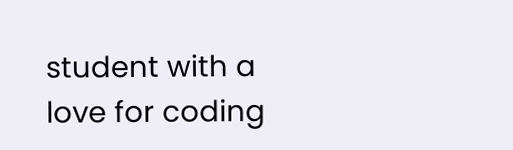student with a love for coding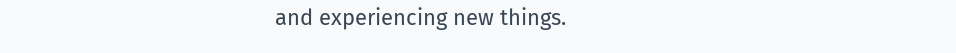and experiencing new things.